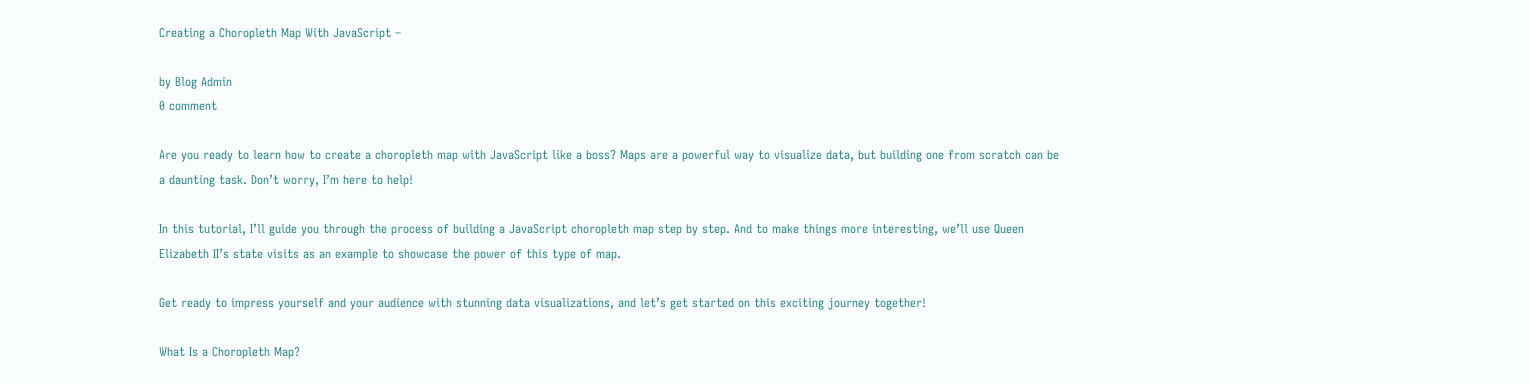Creating a Choropleth Map With JavaScript –

by Blog Admin
0 comment

Are you ready to learn how to create a choropleth map with JavaScript like a boss? Maps are a powerful way to visualize data, but building one from scratch can be a daunting task. Don’t worry, I’m here to help!

In this tutorial, I’ll guide you through the process of building a JavaScript choropleth map step by step. And to make things more interesting, we’ll use Queen Elizabeth II’s state visits as an example to showcase the power of this type of map.

Get ready to impress yourself and your audience with stunning data visualizations, and let’s get started on this exciting journey together!

What Is a Choropleth Map?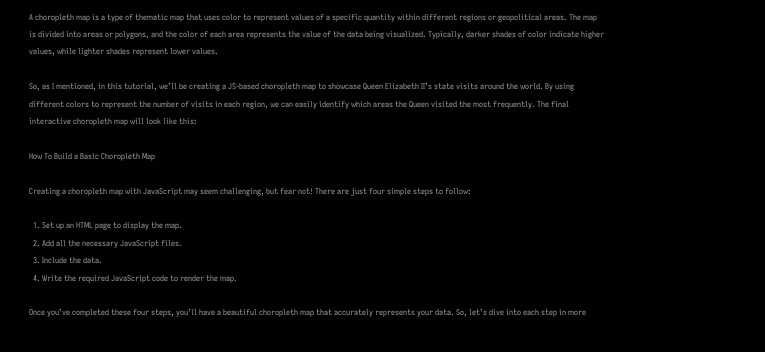A choropleth map is a type of thematic map that uses color to represent values of a specific quantity within different regions or geopolitical areas. The map is divided into areas or polygons, and the color of each area represents the value of the data being visualized. Typically, darker shades of color indicate higher values, while lighter shades represent lower values.

So, as I mentioned, in this tutorial, we’ll be creating a JS-based choropleth map to showcase Queen Elizabeth II’s state visits around the world. By using different colors to represent the number of visits in each region, we can easily identify which areas the Queen visited the most frequently. The final interactive choropleth map will look like this:

How To Build a Basic Choropleth Map

Creating a choropleth map with JavaScript may seem challenging, but fear not! There are just four simple steps to follow:

  1. Set up an HTML page to display the map.
  2. Add all the necessary JavaScript files.
  3. Include the data.
  4. Write the required JavaScript code to render the map.

Once you’ve completed these four steps, you’ll have a beautiful choropleth map that accurately represents your data. So, let’s dive into each step in more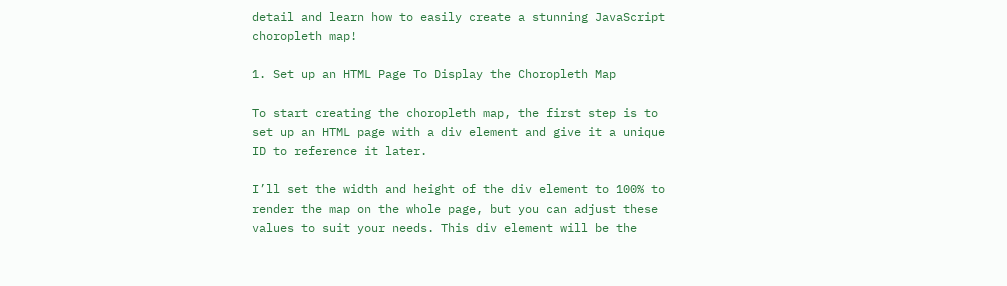detail and learn how to easily create a stunning JavaScript choropleth map!

1. Set up an HTML Page To Display the Choropleth Map

To start creating the choropleth map, the first step is to set up an HTML page with a div element and give it a unique ID to reference it later.

I’ll set the width and height of the div element to 100% to render the map on the whole page, but you can adjust these values to suit your needs. This div element will be the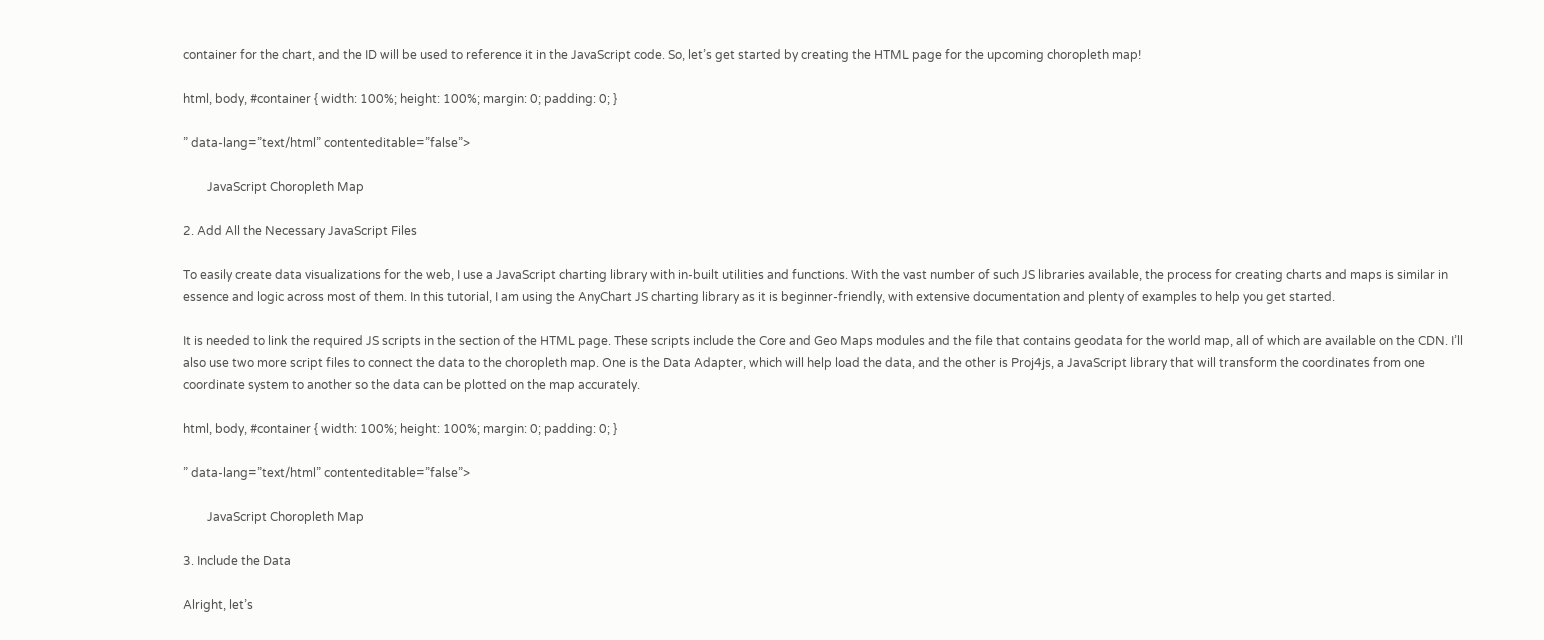container for the chart, and the ID will be used to reference it in the JavaScript code. So, let’s get started by creating the HTML page for the upcoming choropleth map!

html, body, #container { width: 100%; height: 100%; margin: 0; padding: 0; }

” data-lang=”text/html” contenteditable=”false”>

        JavaScript Choropleth Map

2. Add All the Necessary JavaScript Files

To easily create data visualizations for the web, I use a JavaScript charting library with in-built utilities and functions. With the vast number of such JS libraries available, the process for creating charts and maps is similar in essence and logic across most of them. In this tutorial, I am using the AnyChart JS charting library as it is beginner-friendly, with extensive documentation and plenty of examples to help you get started.

It is needed to link the required JS scripts in the section of the HTML page. These scripts include the Core and Geo Maps modules and the file that contains geodata for the world map, all of which are available on the CDN. I’ll also use two more script files to connect the data to the choropleth map. One is the Data Adapter, which will help load the data, and the other is Proj4js, a JavaScript library that will transform the coordinates from one coordinate system to another so the data can be plotted on the map accurately.

html, body, #container { width: 100%; height: 100%; margin: 0; padding: 0; }

” data-lang=”text/html” contenteditable=”false”>

        JavaScript Choropleth Map

3. Include the Data

Alright, let’s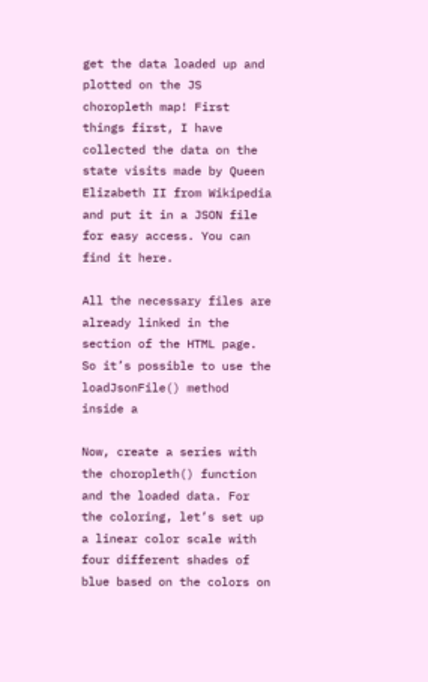get the data loaded up and plotted on the JS choropleth map! First things first, I have collected the data on the state visits made by Queen Elizabeth II from Wikipedia and put it in a JSON file for easy access. You can find it here.

All the necessary files are already linked in the section of the HTML page. So it’s possible to use the loadJsonFile() method inside a

Now, create a series with the choropleth() function and the loaded data. For the coloring, let’s set up a linear color scale with four different shades of blue based on the colors on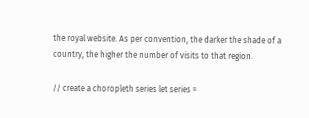the royal website. As per convention, the darker the shade of a country, the higher the number of visits to that region.

// create a choropleth series let series =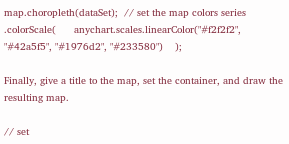map.choropleth(dataSet);  // set the map colors series   .colorScale(      anychart.scales.linearColor("#f2f2f2", "#42a5f5", "#1976d2", "#233580")    );

Finally, give a title to the map, set the container, and draw the resulting map.

// set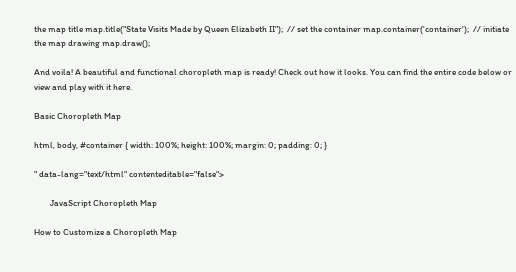the map title map.title("State Visits Made by Queen Elizabeth II");  // set the container map.container('container');  // initiate the map drawing map.draw();

And voila! A beautiful and functional choropleth map is ready! Check out how it looks. You can find the entire code below or view and play with it here.

Basic Choropleth Map

html, body, #container { width: 100%; height: 100%; margin: 0; padding: 0; }

" data-lang="text/html" contenteditable="false">

        JavaScript Choropleth Map

How to Customize a Choropleth Map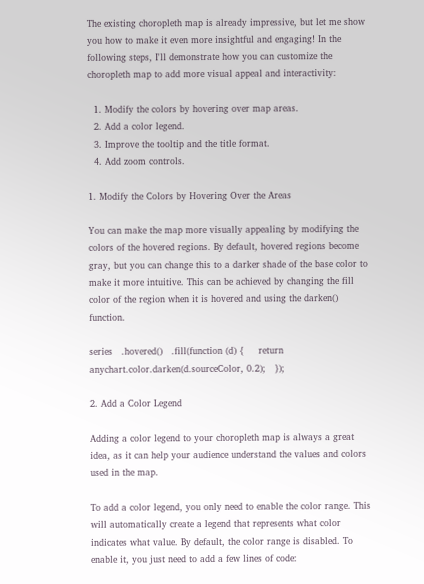The existing choropleth map is already impressive, but let me show you how to make it even more insightful and engaging! In the following steps, I'll demonstrate how you can customize the choropleth map to add more visual appeal and interactivity:

  1. Modify the colors by hovering over map areas.
  2. Add a color legend.
  3. Improve the tooltip and the title format.
  4. Add zoom controls.

1. Modify the Colors by Hovering Over the Areas

You can make the map more visually appealing by modifying the colors of the hovered regions. By default, hovered regions become gray, but you can change this to a darker shade of the base color to make it more intuitive. This can be achieved by changing the fill color of the region when it is hovered and using the darken() function.

series   .hovered()   .fill(function (d) {     return anychart.color.darken(d.sourceColor, 0.2);   });

2. Add a Color Legend

Adding a color legend to your choropleth map is always a great idea, as it can help your audience understand the values and colors used in the map.

To add a color legend, you only need to enable the color range. This will automatically create a legend that represents what color indicates what value. By default, the color range is disabled. To enable it, you just need to add a few lines of code: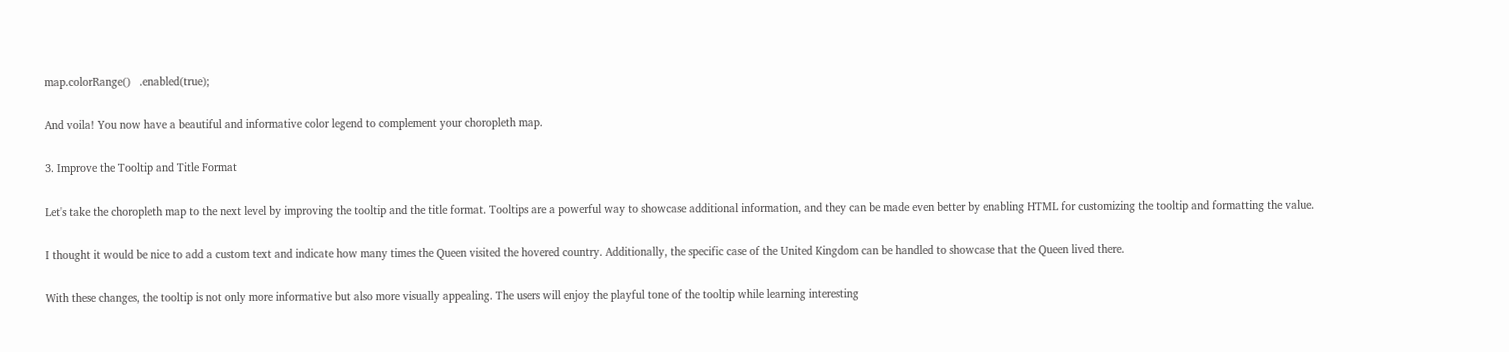map.colorRange()   .enabled(true);

And voila! You now have a beautiful and informative color legend to complement your choropleth map.

3. Improve the Tooltip and Title Format

Let's take the choropleth map to the next level by improving the tooltip and the title format. Tooltips are a powerful way to showcase additional information, and they can be made even better by enabling HTML for customizing the tooltip and formatting the value.

I thought it would be nice to add a custom text and indicate how many times the Queen visited the hovered country. Additionally, the specific case of the United Kingdom can be handled to showcase that the Queen lived there.

With these changes, the tooltip is not only more informative but also more visually appealing. The users will enjoy the playful tone of the tooltip while learning interesting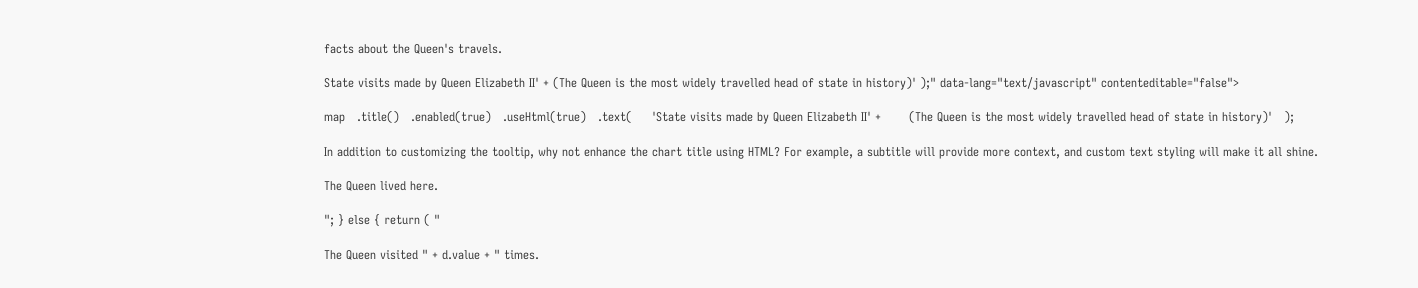facts about the Queen's travels.

State visits made by Queen Elizabeth II' + (The Queen is the most widely travelled head of state in history)' );" data-lang="text/javascript" contenteditable="false">

map   .title()   .enabled(true)   .useHtml(true)   .text(     'State visits made by Queen Elizabeth II' +       (The Queen is the most widely travelled head of state in history)'   );

In addition to customizing the tooltip, why not enhance the chart title using HTML? For example, a subtitle will provide more context, and custom text styling will make it all shine.

The Queen lived here.

"; } else { return ( "

The Queen visited " + d.value + " times.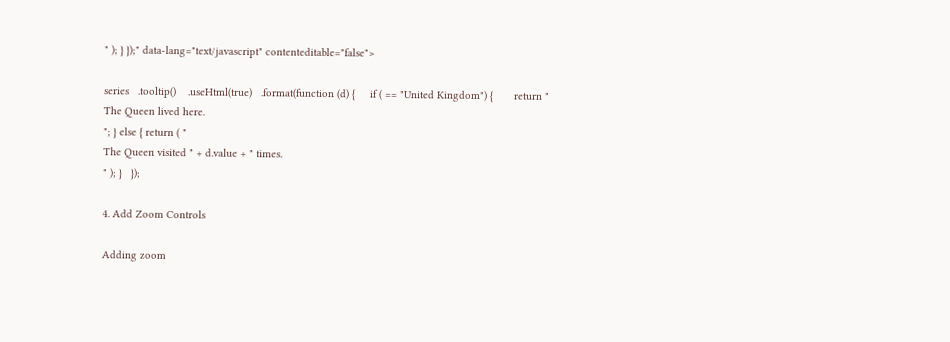" ); } });" data-lang="text/javascript" contenteditable="false">

series   .tooltip()    .useHtml(true)   .format(function (d) {     if ( == "United Kingdom") {       return "
The Queen lived here.
"; } else { return ( "
The Queen visited " + d.value + " times.
" ); }   });

4. Add Zoom Controls

Adding zoom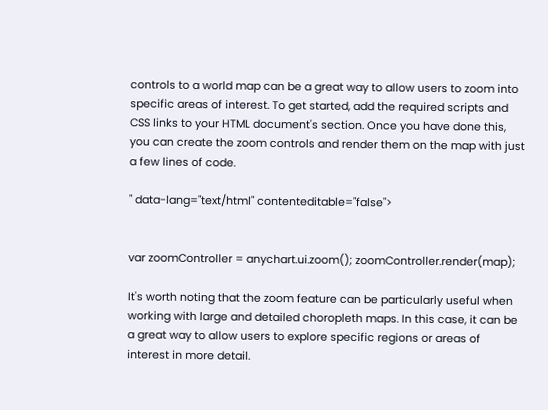controls to a world map can be a great way to allow users to zoom into specific areas of interest. To get started, add the required scripts and CSS links to your HTML document's section. Once you have done this, you can create the zoom controls and render them on the map with just a few lines of code.

" data-lang="text/html" contenteditable="false">


var zoomController = anychart.ui.zoom(); zoomController.render(map);

It's worth noting that the zoom feature can be particularly useful when working with large and detailed choropleth maps. In this case, it can be a great way to allow users to explore specific regions or areas of interest in more detail.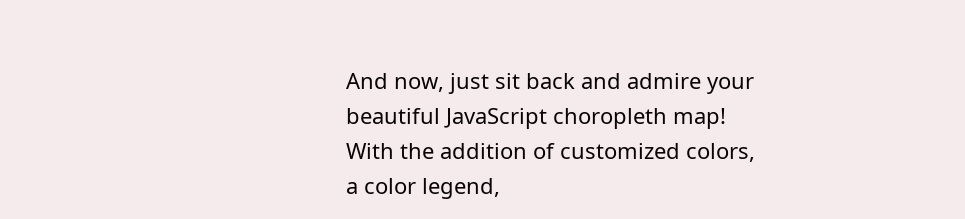And now, just sit back and admire your beautiful JavaScript choropleth map! With the addition of customized colors, a color legend,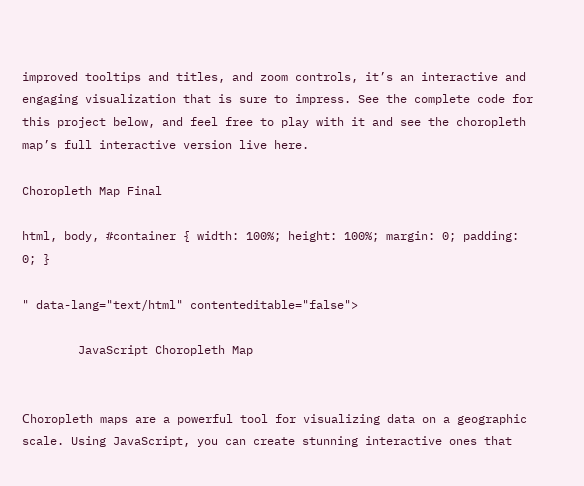improved tooltips and titles, and zoom controls, it’s an interactive and engaging visualization that is sure to impress. See the complete code for this project below, and feel free to play with it and see the choropleth map’s full interactive version live here.

Choropleth Map Final

html, body, #container { width: 100%; height: 100%; margin: 0; padding: 0; }

" data-lang="text/html" contenteditable="false">

        JavaScript Choropleth Map


Сhoropleth maps are a powerful tool for visualizing data on a geographic scale. Using JavaScript, you can create stunning interactive ones that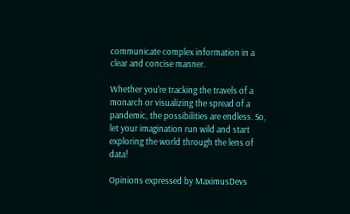communicate complex information in a clear and concise manner.

Whether you're tracking the travels of a monarch or visualizing the spread of a pandemic, the possibilities are endless. So, let your imagination run wild and start exploring the world through the lens of data!

Opinions expressed by MaximusDevs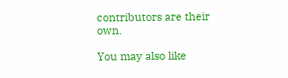contributors are their own.

You may also like